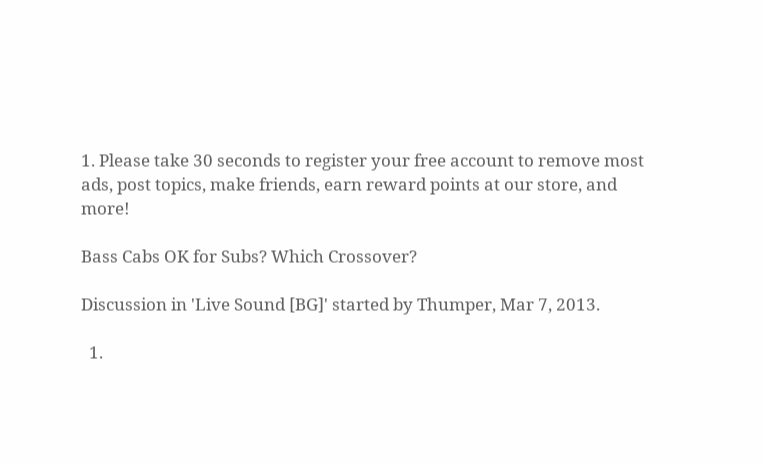1. Please take 30 seconds to register your free account to remove most ads, post topics, make friends, earn reward points at our store, and more!

Bass Cabs OK for Subs? Which Crossover?

Discussion in 'Live Sound [BG]' started by Thumper, Mar 7, 2013.

  1.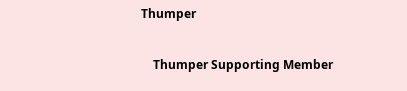Thumper

    Thumper Supporting Member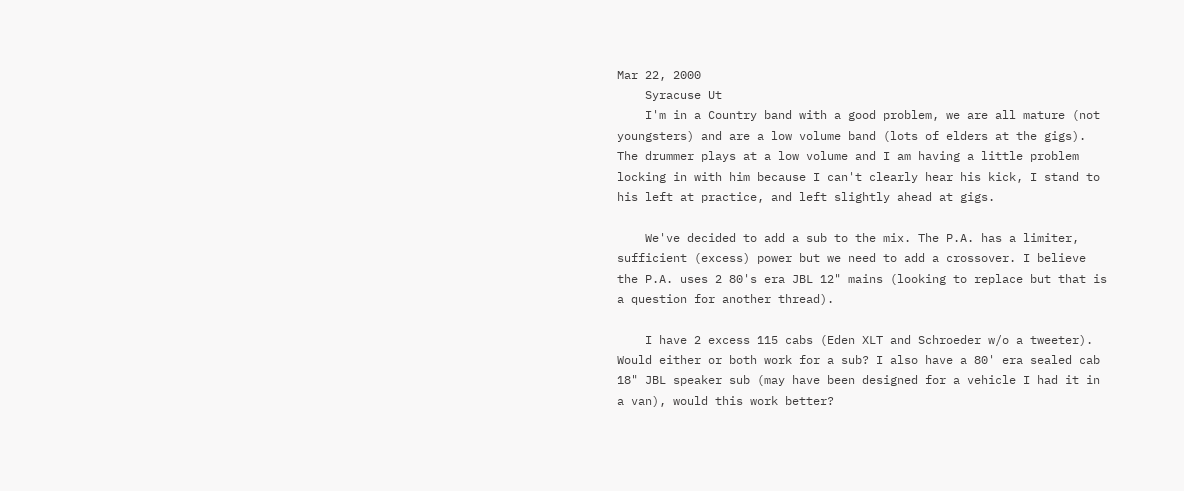Mar 22, 2000
    Syracuse Ut
    I'm in a Country band with a good problem, we are all mature (not youngsters) and are a low volume band (lots of elders at the gigs). The drummer plays at a low volume and I am having a little problem locking in with him because I can't clearly hear his kick, I stand to his left at practice, and left slightly ahead at gigs.

    We've decided to add a sub to the mix. The P.A. has a limiter, sufficient (excess) power but we need to add a crossover. I believe the P.A. uses 2 80's era JBL 12" mains (looking to replace but that is a question for another thread).

    I have 2 excess 115 cabs (Eden XLT and Schroeder w/o a tweeter). Would either or both work for a sub? I also have a 80' era sealed cab 18" JBL speaker sub (may have been designed for a vehicle I had it in a van), would this work better?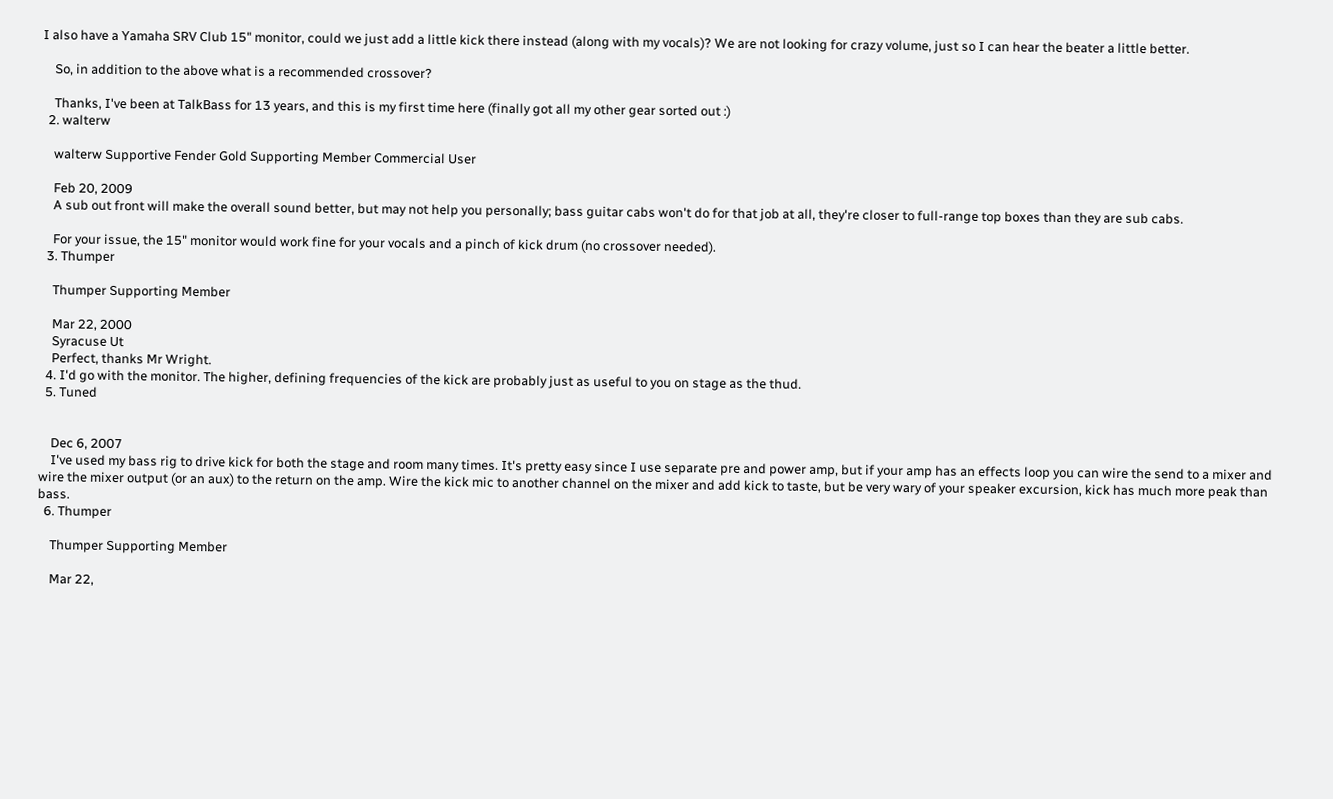I also have a Yamaha SRV Club 15" monitor, could we just add a little kick there instead (along with my vocals)? We are not looking for crazy volume, just so I can hear the beater a little better.

    So, in addition to the above what is a recommended crossover?

    Thanks, I've been at TalkBass for 13 years, and this is my first time here (finally got all my other gear sorted out :)
  2. walterw

    walterw Supportive Fender Gold Supporting Member Commercial User

    Feb 20, 2009
    A sub out front will make the overall sound better, but may not help you personally; bass guitar cabs won't do for that job at all, they're closer to full-range top boxes than they are sub cabs.

    For your issue, the 15" monitor would work fine for your vocals and a pinch of kick drum (no crossover needed).
  3. Thumper

    Thumper Supporting Member

    Mar 22, 2000
    Syracuse Ut
    Perfect, thanks Mr Wright.
  4. I'd go with the monitor. The higher, defining frequencies of the kick are probably just as useful to you on stage as the thud.
  5. Tuned


    Dec 6, 2007
    I've used my bass rig to drive kick for both the stage and room many times. It's pretty easy since I use separate pre and power amp, but if your amp has an effects loop you can wire the send to a mixer and wire the mixer output (or an aux) to the return on the amp. Wire the kick mic to another channel on the mixer and add kick to taste, but be very wary of your speaker excursion, kick has much more peak than bass.
  6. Thumper

    Thumper Supporting Member

    Mar 22,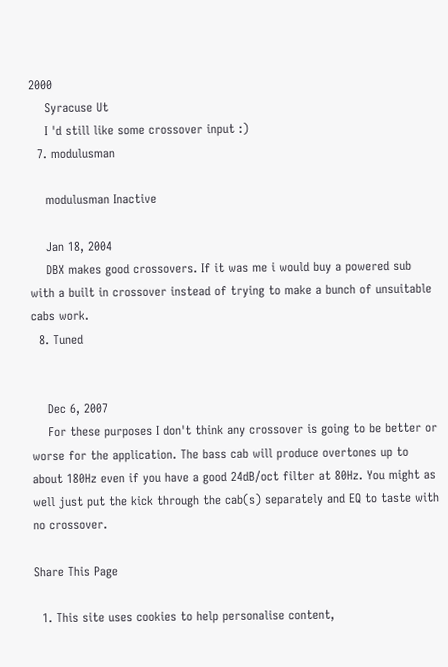2000
    Syracuse Ut
    I 'd still like some crossover input :)
  7. modulusman

    modulusman Inactive

    Jan 18, 2004
    DBX makes good crossovers. If it was me i would buy a powered sub with a built in crossover instead of trying to make a bunch of unsuitable cabs work.
  8. Tuned


    Dec 6, 2007
    For these purposes I don't think any crossover is going to be better or worse for the application. The bass cab will produce overtones up to about 180Hz even if you have a good 24dB/oct filter at 80Hz. You might as well just put the kick through the cab(s) separately and EQ to taste with no crossover.

Share This Page

  1. This site uses cookies to help personalise content,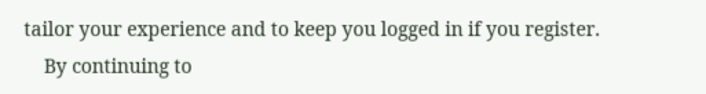tailor your experience and to keep you logged in if you register.
    By continuing to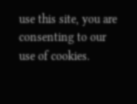use this site, you are consenting to our use of cookies.